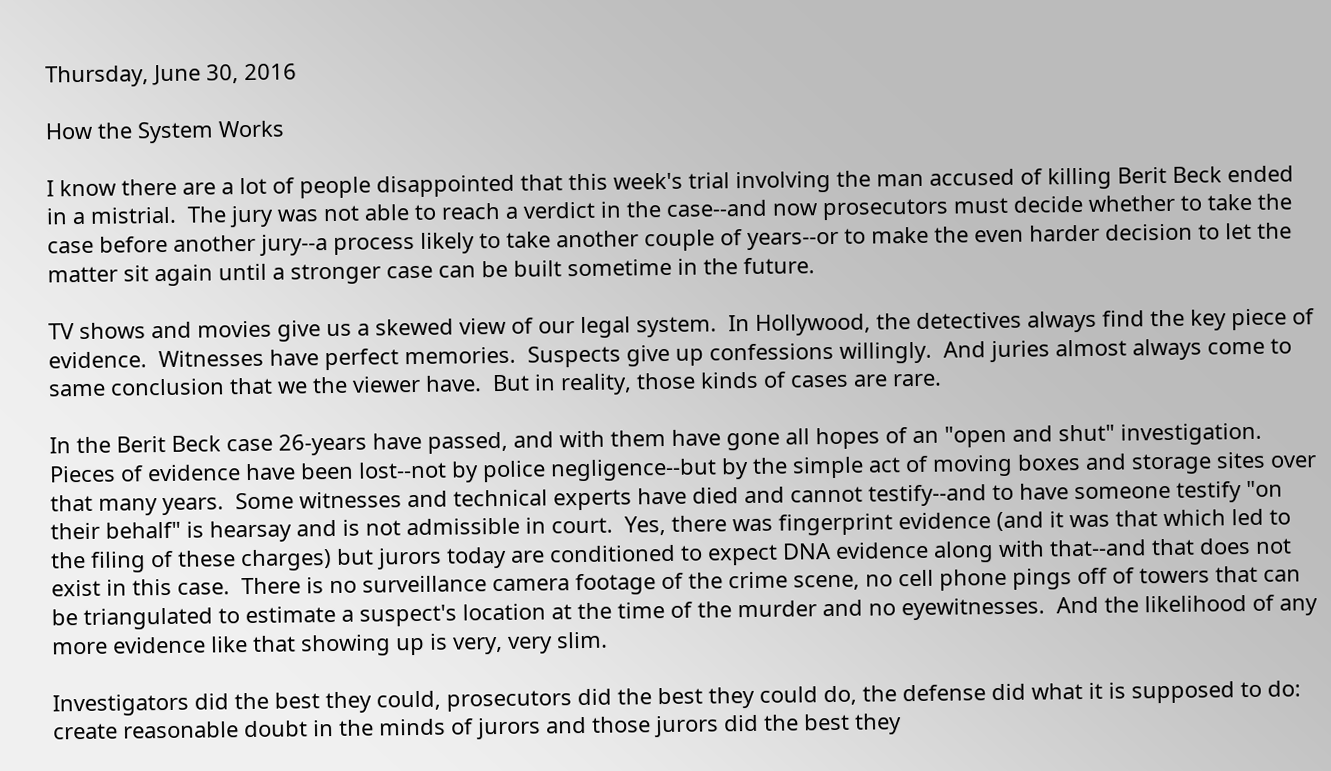Thursday, June 30, 2016

How the System Works

I know there are a lot of people disappointed that this week's trial involving the man accused of killing Berit Beck ended in a mistrial.  The jury was not able to reach a verdict in the case--and now prosecutors must decide whether to take the case before another jury--a process likely to take another couple of years--or to make the even harder decision to let the matter sit again until a stronger case can be built sometime in the future.

TV shows and movies give us a skewed view of our legal system.  In Hollywood, the detectives always find the key piece of evidence.  Witnesses have perfect memories.  Suspects give up confessions willingly.  And juries almost always come to same conclusion that we the viewer have.  But in reality, those kinds of cases are rare.

In the Berit Beck case 26-years have passed, and with them have gone all hopes of an "open and shut" investigation.  Pieces of evidence have been lost--not by police negligence--but by the simple act of moving boxes and storage sites over that many years.  Some witnesses and technical experts have died and cannot testify--and to have someone testify "on their behalf" is hearsay and is not admissible in court.  Yes, there was fingerprint evidence (and it was that which led to the filing of these charges) but jurors today are conditioned to expect DNA evidence along with that--and that does not exist in this case.  There is no surveillance camera footage of the crime scene, no cell phone pings off of towers that can be triangulated to estimate a suspect's location at the time of the murder and no eyewitnesses.  And the likelihood of any more evidence like that showing up is very, very slim.

Investigators did the best they could, prosecutors did the best they could do, the defense did what it is supposed to do: create reasonable doubt in the minds of jurors and those jurors did the best they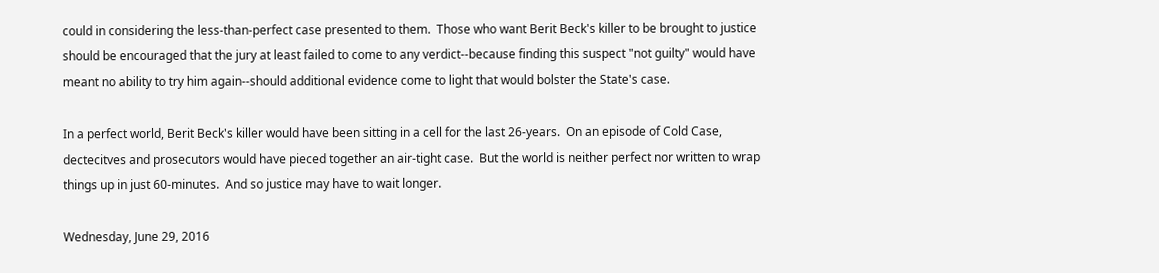could in considering the less-than-perfect case presented to them.  Those who want Berit Beck's killer to be brought to justice should be encouraged that the jury at least failed to come to any verdict--because finding this suspect "not guilty" would have meant no ability to try him again--should additional evidence come to light that would bolster the State's case.

In a perfect world, Berit Beck's killer would have been sitting in a cell for the last 26-years.  On an episode of Cold Case, dectecitves and prosecutors would have pieced together an air-tight case.  But the world is neither perfect nor written to wrap things up in just 60-minutes.  And so justice may have to wait longer.

Wednesday, June 29, 2016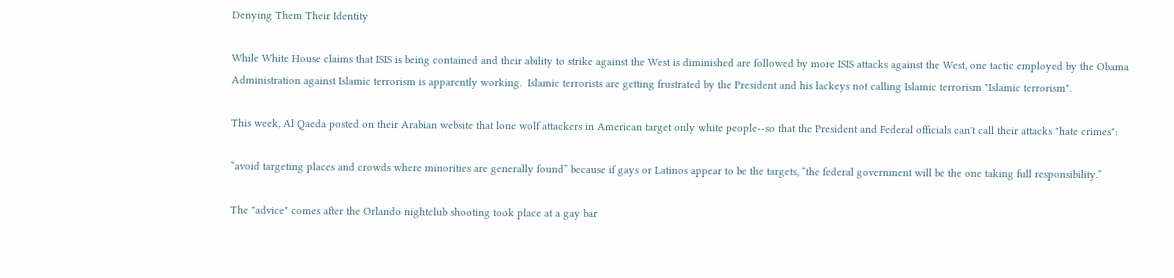Denying Them Their Identity

While White House claims that ISIS is being contained and their ability to strike against the West is diminished are followed by more ISIS attacks against the West, one tactic employed by the Obama Administration against Islamic terrorism is apparently working.  Islamic terrorists are getting frustrated by the President and his lackeys not calling Islamic terrorism "Islamic terrorism".

This week, Al Qaeda posted on their Arabian website that lone wolf attackers in American target only white people--so that the President and Federal officials can't call their attacks "hate crimes":

“avoid targeting places and crowds where minorities are generally found” because if gays or Latinos appear to be the targets, “the federal government will be the one taking full responsibility.”

The "advice" comes after the Orlando nightclub shooting took place at a gay bar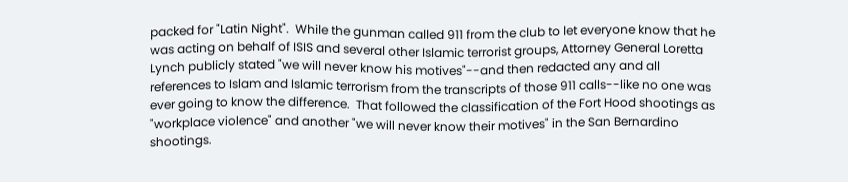packed for "Latin Night".  While the gunman called 911 from the club to let everyone know that he was acting on behalf of ISIS and several other Islamic terrorist groups, Attorney General Loretta Lynch publicly stated "we will never know his motives"--and then redacted any and all references to Islam and Islamic terrorism from the transcripts of those 911 calls--like no one was ever going to know the difference.  That followed the classification of the Fort Hood shootings as "workplace violence" and another "we will never know their motives" in the San Bernardino shootings.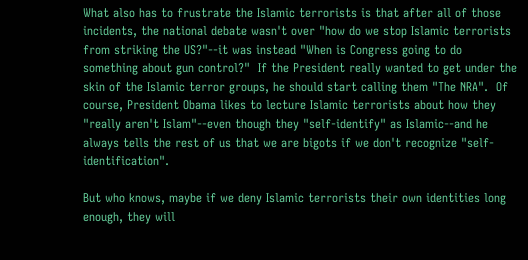What also has to frustrate the Islamic terrorists is that after all of those incidents, the national debate wasn't over "how do we stop Islamic terrorists from striking the US?"--it was instead "When is Congress going to do something about gun control?"  If the President really wanted to get under the skin of the Islamic terror groups, he should start calling them "The NRA".  Of course, President Obama likes to lecture Islamic terrorists about how they "really aren't Islam"--even though they "self-identify" as Islamic--and he always tells the rest of us that we are bigots if we don't recognize "self-identification".

But who knows, maybe if we deny Islamic terrorists their own identities long enough, they will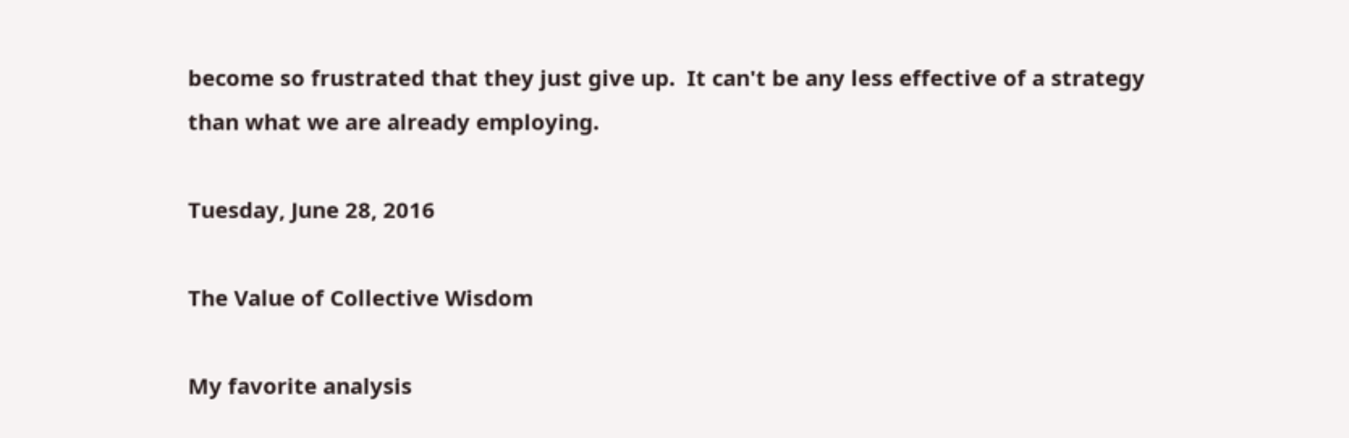become so frustrated that they just give up.  It can't be any less effective of a strategy than what we are already employing.

Tuesday, June 28, 2016

The Value of Collective Wisdom

My favorite analysis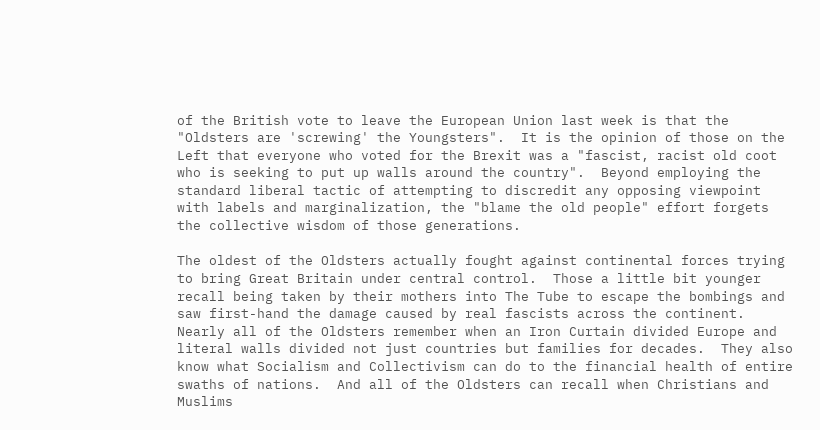of the British vote to leave the European Union last week is that the "Oldsters are 'screwing' the Youngsters".  It is the opinion of those on the Left that everyone who voted for the Brexit was a "fascist, racist old coot who is seeking to put up walls around the country".  Beyond employing the standard liberal tactic of attempting to discredit any opposing viewpoint with labels and marginalization, the "blame the old people" effort forgets the collective wisdom of those generations.

The oldest of the Oldsters actually fought against continental forces trying to bring Great Britain under central control.  Those a little bit younger recall being taken by their mothers into The Tube to escape the bombings and saw first-hand the damage caused by real fascists across the continent.  Nearly all of the Oldsters remember when an Iron Curtain divided Europe and literal walls divided not just countries but families for decades.  They also know what Socialism and Collectivism can do to the financial health of entire swaths of nations.  And all of the Oldsters can recall when Christians and Muslims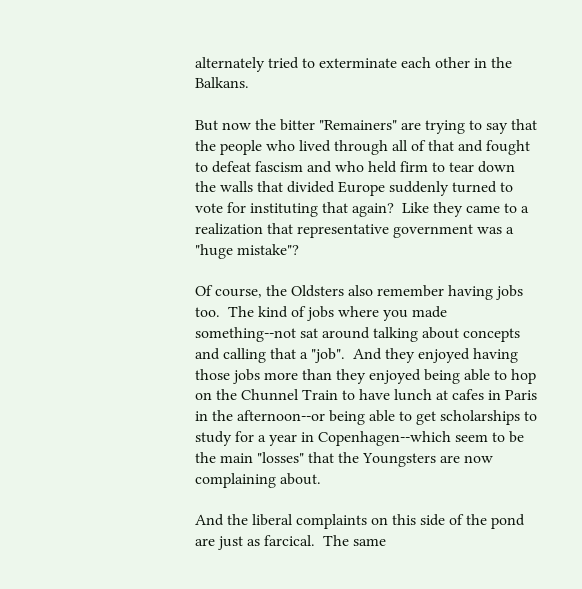alternately tried to exterminate each other in the Balkans.

But now the bitter "Remainers" are trying to say that the people who lived through all of that and fought to defeat fascism and who held firm to tear down the walls that divided Europe suddenly turned to vote for instituting that again?  Like they came to a realization that representative government was a "huge mistake"?

Of course, the Oldsters also remember having jobs too.  The kind of jobs where you made something--not sat around talking about concepts and calling that a "job".  And they enjoyed having those jobs more than they enjoyed being able to hop on the Chunnel Train to have lunch at cafes in Paris in the afternoon--or being able to get scholarships to study for a year in Copenhagen--which seem to be the main "losses" that the Youngsters are now complaining about.

And the liberal complaints on this side of the pond are just as farcical.  The same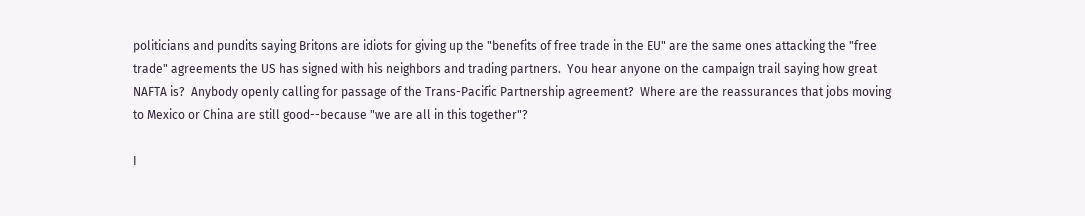politicians and pundits saying Britons are idiots for giving up the "benefits of free trade in the EU" are the same ones attacking the "free trade" agreements the US has signed with his neighbors and trading partners.  You hear anyone on the campaign trail saying how great NAFTA is?  Anybody openly calling for passage of the Trans-Pacific Partnership agreement?  Where are the reassurances that jobs moving to Mexico or China are still good--because "we are all in this together"?

I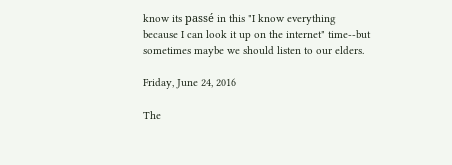know its passé in this "I know everything because I can look it up on the internet" time--but sometimes maybe we should listen to our elders.

Friday, June 24, 2016

The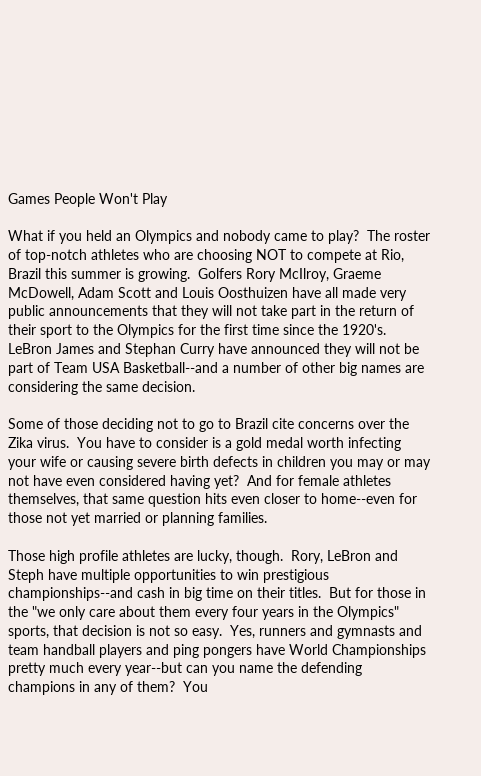Games People Won't Play

What if you held an Olympics and nobody came to play?  The roster of top-notch athletes who are choosing NOT to compete at Rio, Brazil this summer is growing.  Golfers Rory McIlroy, Graeme McDowell, Adam Scott and Louis Oosthuizen have all made very public announcements that they will not take part in the return of their sport to the Olympics for the first time since the 1920's.  LeBron James and Stephan Curry have announced they will not be part of Team USA Basketball--and a number of other big names are considering the same decision.

Some of those deciding not to go to Brazil cite concerns over the Zika virus.  You have to consider is a gold medal worth infecting your wife or causing severe birth defects in children you may or may not have even considered having yet?  And for female athletes themselves, that same question hits even closer to home--even for those not yet married or planning families.

Those high profile athletes are lucky, though.  Rory, LeBron and Steph have multiple opportunities to win prestigious championships--and cash in big time on their titles.  But for those in the "we only care about them every four years in the Olympics" sports, that decision is not so easy.  Yes, runners and gymnasts and team handball players and ping pongers have World Championships pretty much every year--but can you name the defending champions in any of them?  You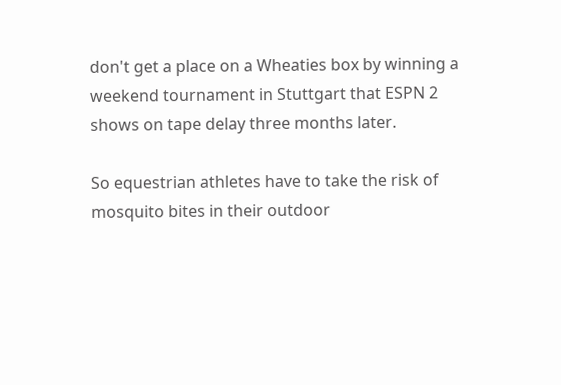don't get a place on a Wheaties box by winning a weekend tournament in Stuttgart that ESPN 2 shows on tape delay three months later.

So equestrian athletes have to take the risk of mosquito bites in their outdoor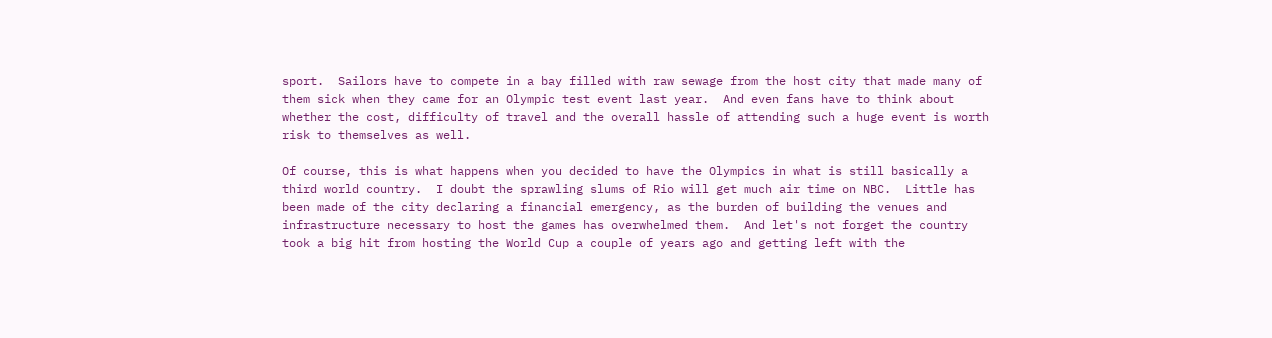sport.  Sailors have to compete in a bay filled with raw sewage from the host city that made many of them sick when they came for an Olympic test event last year.  And even fans have to think about whether the cost, difficulty of travel and the overall hassle of attending such a huge event is worth risk to themselves as well.

Of course, this is what happens when you decided to have the Olympics in what is still basically a third world country.  I doubt the sprawling slums of Rio will get much air time on NBC.  Little has been made of the city declaring a financial emergency, as the burden of building the venues and infrastructure necessary to host the games has overwhelmed them.  And let's not forget the country took a big hit from hosting the World Cup a couple of years ago and getting left with the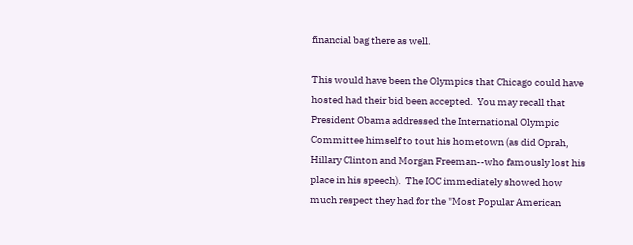financial bag there as well.

This would have been the Olympics that Chicago could have hosted had their bid been accepted.  You may recall that President Obama addressed the International Olympic Committee himself to tout his hometown (as did Oprah, Hillary Clinton and Morgan Freeman--who famously lost his place in his speech).  The IOC immediately showed how much respect they had for the "Most Popular American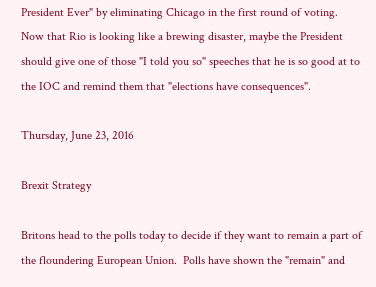President Ever" by eliminating Chicago in the first round of voting.  Now that Rio is looking like a brewing disaster, maybe the President should give one of those "I told you so" speeches that he is so good at to the IOC and remind them that "elections have consequences".

Thursday, June 23, 2016

Brexit Strategy

Britons head to the polls today to decide if they want to remain a part of the floundering European Union.  Polls have shown the "remain" and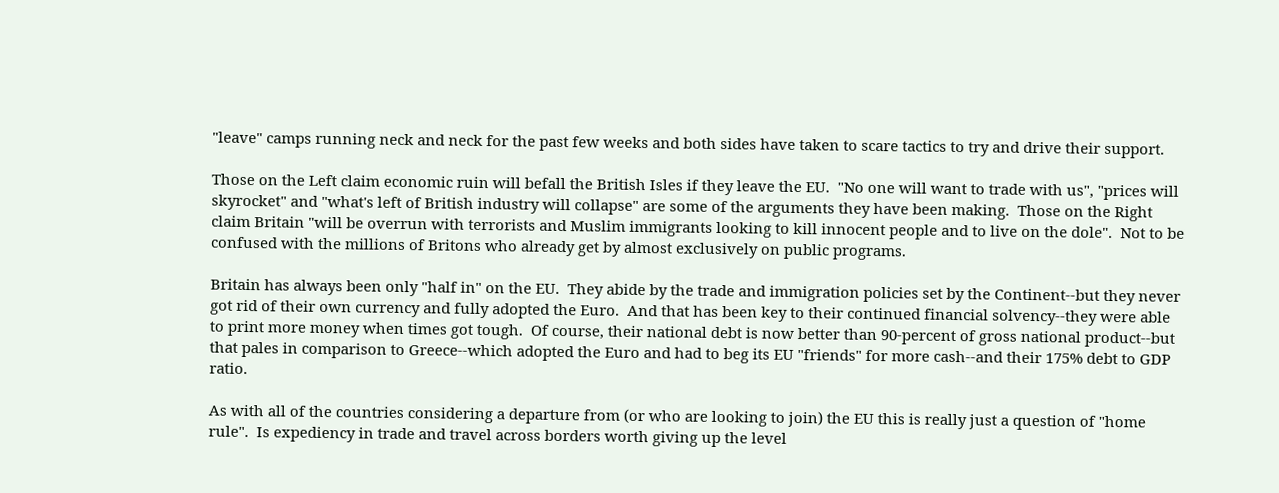"leave" camps running neck and neck for the past few weeks and both sides have taken to scare tactics to try and drive their support.

Those on the Left claim economic ruin will befall the British Isles if they leave the EU.  "No one will want to trade with us", "prices will skyrocket" and "what's left of British industry will collapse" are some of the arguments they have been making.  Those on the Right claim Britain "will be overrun with terrorists and Muslim immigrants looking to kill innocent people and to live on the dole".  Not to be confused with the millions of Britons who already get by almost exclusively on public programs.

Britain has always been only "half in" on the EU.  They abide by the trade and immigration policies set by the Continent--but they never got rid of their own currency and fully adopted the Euro.  And that has been key to their continued financial solvency--they were able to print more money when times got tough.  Of course, their national debt is now better than 90-percent of gross national product--but that pales in comparison to Greece--which adopted the Euro and had to beg its EU "friends" for more cash--and their 175% debt to GDP ratio.

As with all of the countries considering a departure from (or who are looking to join) the EU this is really just a question of "home rule".  Is expediency in trade and travel across borders worth giving up the level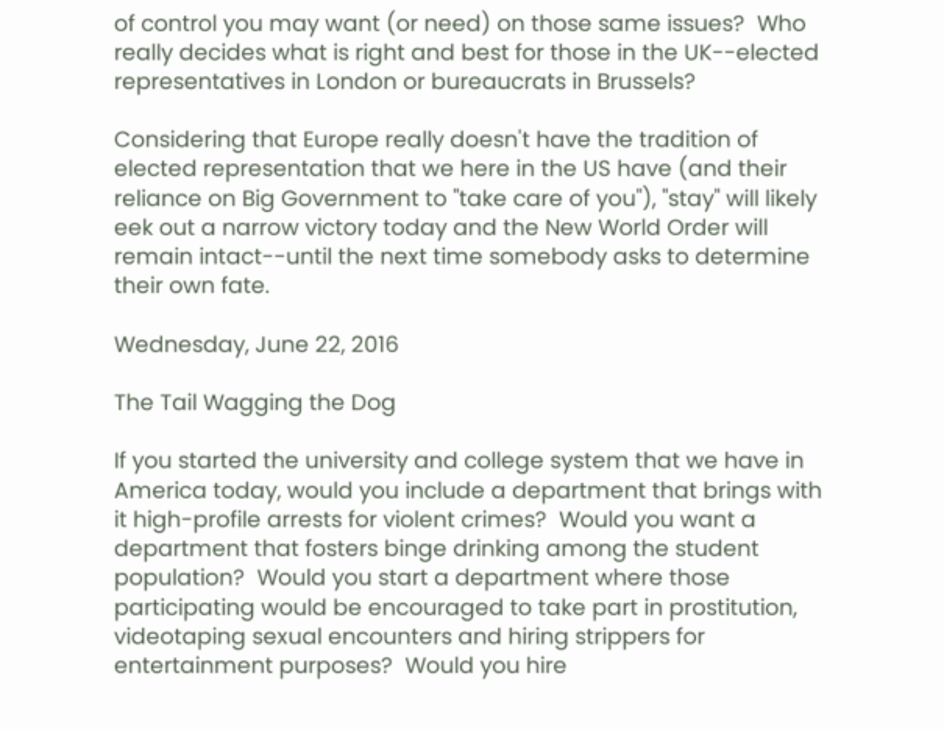of control you may want (or need) on those same issues?  Who really decides what is right and best for those in the UK--elected representatives in London or bureaucrats in Brussels?

Considering that Europe really doesn't have the tradition of elected representation that we here in the US have (and their reliance on Big Government to "take care of you"), "stay" will likely eek out a narrow victory today and the New World Order will remain intact--until the next time somebody asks to determine their own fate.

Wednesday, June 22, 2016

The Tail Wagging the Dog

If you started the university and college system that we have in America today, would you include a department that brings with it high-profile arrests for violent crimes?  Would you want a department that fosters binge drinking among the student population?  Would you start a department where those participating would be encouraged to take part in prostitution, videotaping sexual encounters and hiring strippers for entertainment purposes?  Would you hire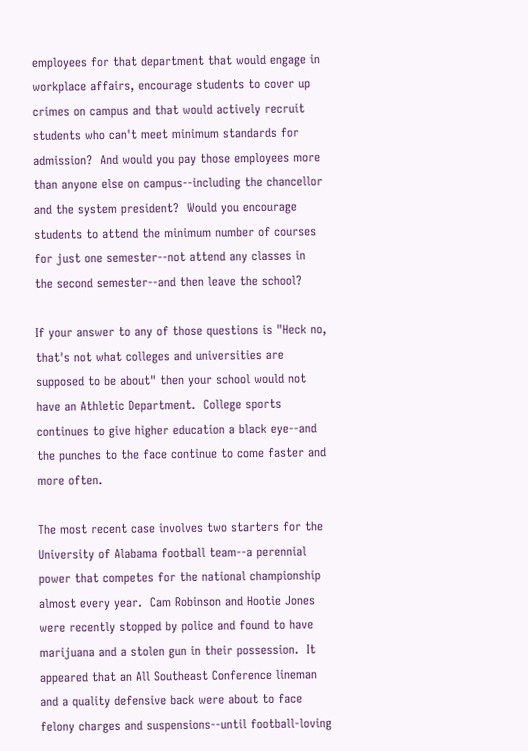employees for that department that would engage in workplace affairs, encourage students to cover up crimes on campus and that would actively recruit students who can't meet minimum standards for admission?  And would you pay those employees more than anyone else on campus--including the chancellor and the system president?  Would you encourage students to attend the minimum number of courses for just one semester--not attend any classes in the second semester--and then leave the school?

If your answer to any of those questions is "Heck no, that's not what colleges and universities are supposed to be about" then your school would not have an Athletic Department.  College sports continues to give higher education a black eye--and the punches to the face continue to come faster and more often.

The most recent case involves two starters for the University of Alabama football team--a perennial power that competes for the national championship almost every year.  Cam Robinson and Hootie Jones were recently stopped by police and found to have marijuana and a stolen gun in their possession.  It appeared that an All Southeast Conference lineman and a quality defensive back were about to face felony charges and suspensions--until football-loving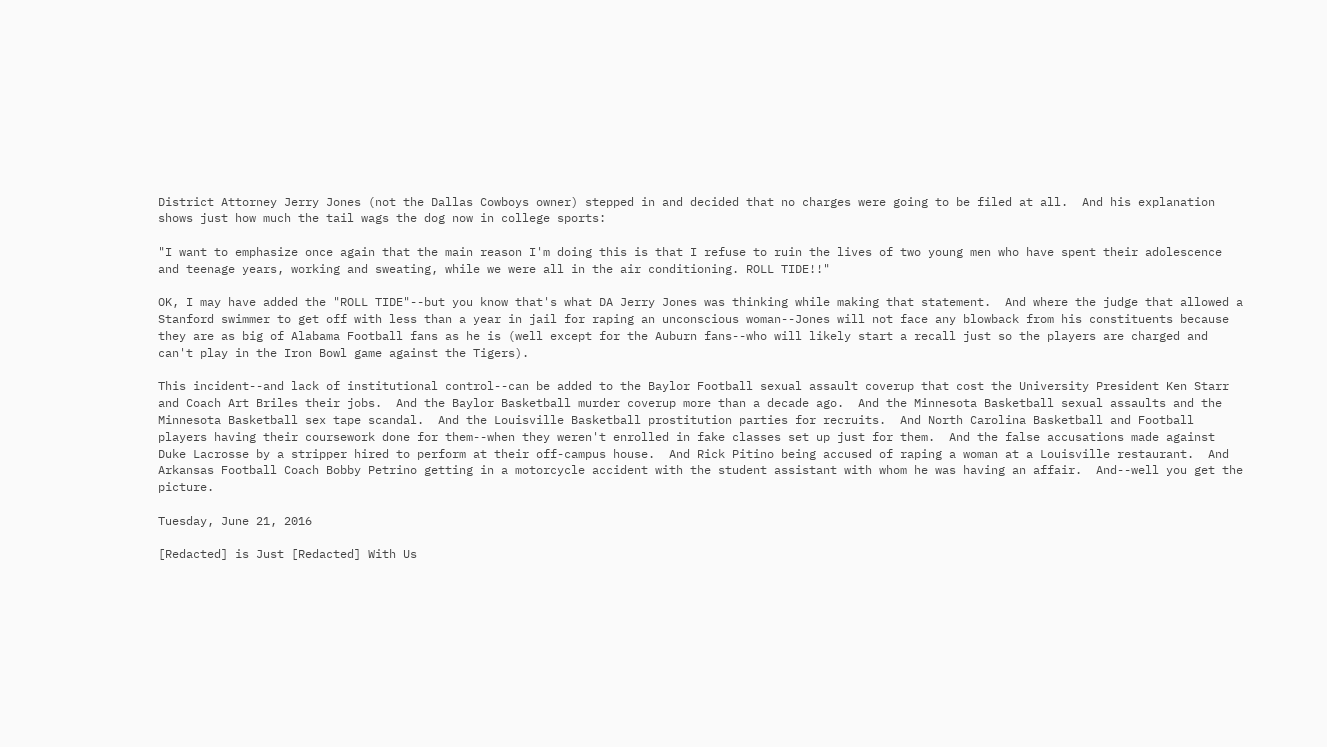District Attorney Jerry Jones (not the Dallas Cowboys owner) stepped in and decided that no charges were going to be filed at all.  And his explanation shows just how much the tail wags the dog now in college sports:

"I want to emphasize once again that the main reason I'm doing this is that I refuse to ruin the lives of two young men who have spent their adolescence and teenage years, working and sweating, while we were all in the air conditioning. ROLL TIDE!!"

OK, I may have added the "ROLL TIDE"--but you know that's what DA Jerry Jones was thinking while making that statement.  And where the judge that allowed a Stanford swimmer to get off with less than a year in jail for raping an unconscious woman--Jones will not face any blowback from his constituents because they are as big of Alabama Football fans as he is (well except for the Auburn fans--who will likely start a recall just so the players are charged and can't play in the Iron Bowl game against the Tigers).

This incident--and lack of institutional control--can be added to the Baylor Football sexual assault coverup that cost the University President Ken Starr and Coach Art Briles their jobs.  And the Baylor Basketball murder coverup more than a decade ago.  And the Minnesota Basketball sexual assaults and the Minnesota Basketball sex tape scandal.  And the Louisville Basketball prostitution parties for recruits.  And North Carolina Basketball and Football players having their coursework done for them--when they weren't enrolled in fake classes set up just for them.  And the false accusations made against Duke Lacrosse by a stripper hired to perform at their off-campus house.  And Rick Pitino being accused of raping a woman at a Louisville restaurant.  And Arkansas Football Coach Bobby Petrino getting in a motorcycle accident with the student assistant with whom he was having an affair.  And--well you get the picture.

Tuesday, June 21, 2016

[Redacted] is Just [Redacted] With Us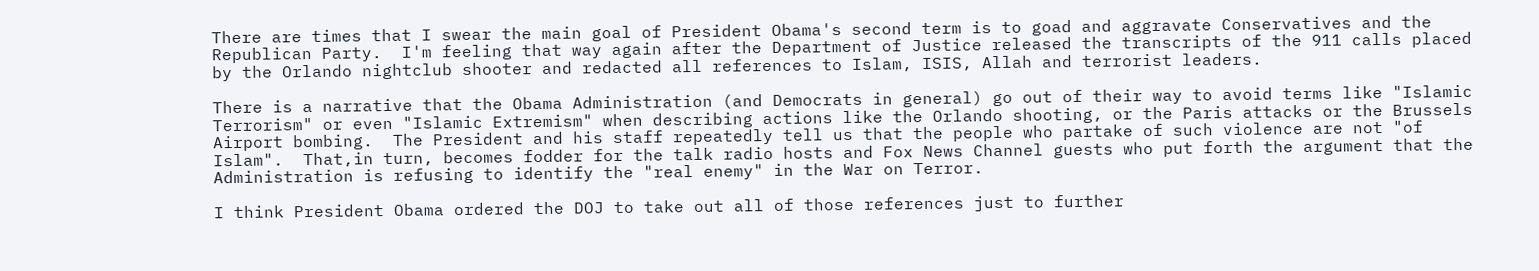There are times that I swear the main goal of President Obama's second term is to goad and aggravate Conservatives and the Republican Party.  I'm feeling that way again after the Department of Justice released the transcripts of the 911 calls placed by the Orlando nightclub shooter and redacted all references to Islam, ISIS, Allah and terrorist leaders.

There is a narrative that the Obama Administration (and Democrats in general) go out of their way to avoid terms like "Islamic Terrorism" or even "Islamic Extremism" when describing actions like the Orlando shooting, or the Paris attacks or the Brussels Airport bombing.  The President and his staff repeatedly tell us that the people who partake of such violence are not "of Islam".  That,in turn, becomes fodder for the talk radio hosts and Fox News Channel guests who put forth the argument that the Administration is refusing to identify the "real enemy" in the War on Terror.

I think President Obama ordered the DOJ to take out all of those references just to further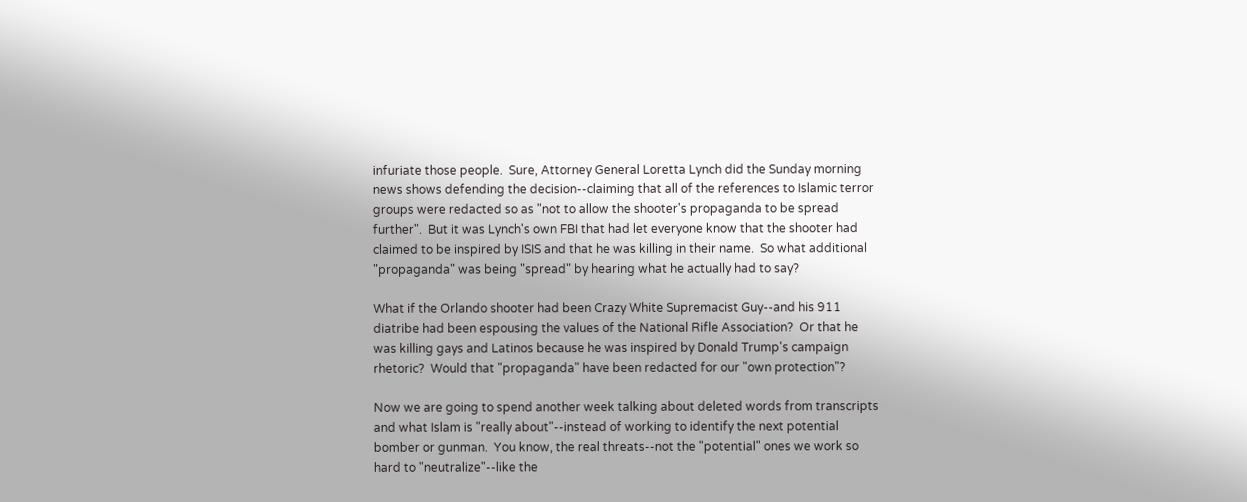infuriate those people.  Sure, Attorney General Loretta Lynch did the Sunday morning news shows defending the decision--claiming that all of the references to Islamic terror groups were redacted so as "not to allow the shooter's propaganda to be spread further".  But it was Lynch's own FBI that had let everyone know that the shooter had claimed to be inspired by ISIS and that he was killing in their name.  So what additional "propaganda" was being "spread" by hearing what he actually had to say?

What if the Orlando shooter had been Crazy White Supremacist Guy--and his 911 diatribe had been espousing the values of the National Rifle Association?  Or that he was killing gays and Latinos because he was inspired by Donald Trump's campaign rhetoric?  Would that "propaganda" have been redacted for our "own protection"?

Now we are going to spend another week talking about deleted words from transcripts and what Islam is "really about"--instead of working to identify the next potential bomber or gunman.  You know, the real threats--not the "potential" ones we work so hard to "neutralize"--like the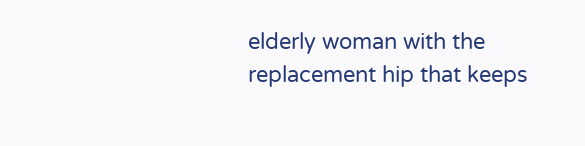elderly woman with the replacement hip that keeps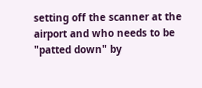setting off the scanner at the airport and who needs to be "patted down" by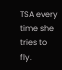TSA every time she tries to fly.